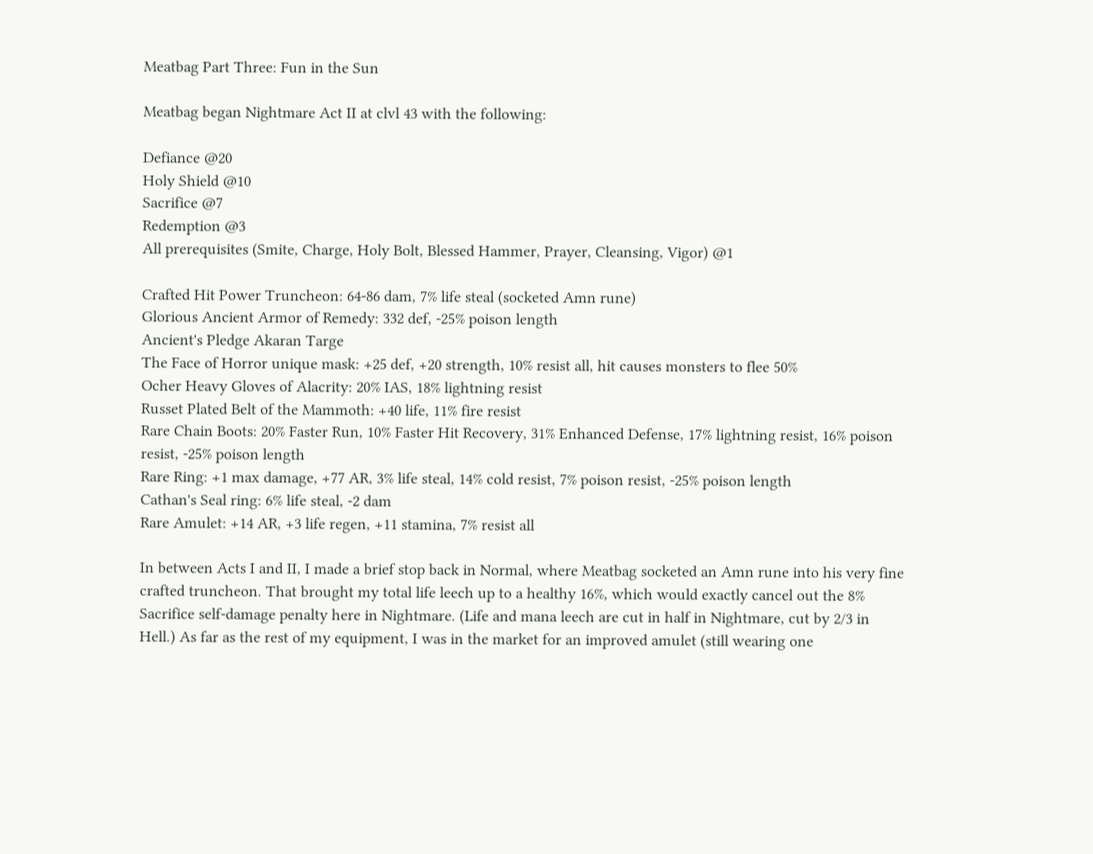Meatbag Part Three: Fun in the Sun

Meatbag began Nightmare Act II at clvl 43 with the following:

Defiance @20
Holy Shield @10
Sacrifice @7
Redemption @3
All prerequisites (Smite, Charge, Holy Bolt, Blessed Hammer, Prayer, Cleansing, Vigor) @1

Crafted Hit Power Truncheon: 64-86 dam, 7% life steal (socketed Amn rune)
Glorious Ancient Armor of Remedy: 332 def, -25% poison length
Ancient's Pledge Akaran Targe
The Face of Horror unique mask: +25 def, +20 strength, 10% resist all, hit causes monsters to flee 50%
Ocher Heavy Gloves of Alacrity: 20% IAS, 18% lightning resist
Russet Plated Belt of the Mammoth: +40 life, 11% fire resist
Rare Chain Boots: 20% Faster Run, 10% Faster Hit Recovery, 31% Enhanced Defense, 17% lightning resist, 16% poison resist, -25% poison length
Rare Ring: +1 max damage, +77 AR, 3% life steal, 14% cold resist, 7% poison resist, -25% poison length
Cathan's Seal ring: 6% life steal, -2 dam
Rare Amulet: +14 AR, +3 life regen, +11 stamina, 7% resist all

In between Acts I and II, I made a brief stop back in Normal, where Meatbag socketed an Amn rune into his very fine crafted truncheon. That brought my total life leech up to a healthy 16%, which would exactly cancel out the 8% Sacrifice self-damage penalty here in Nightmare. (Life and mana leech are cut in half in Nightmare, cut by 2/3 in Hell.) As far as the rest of my equipment, I was in the market for an improved amulet (still wearing one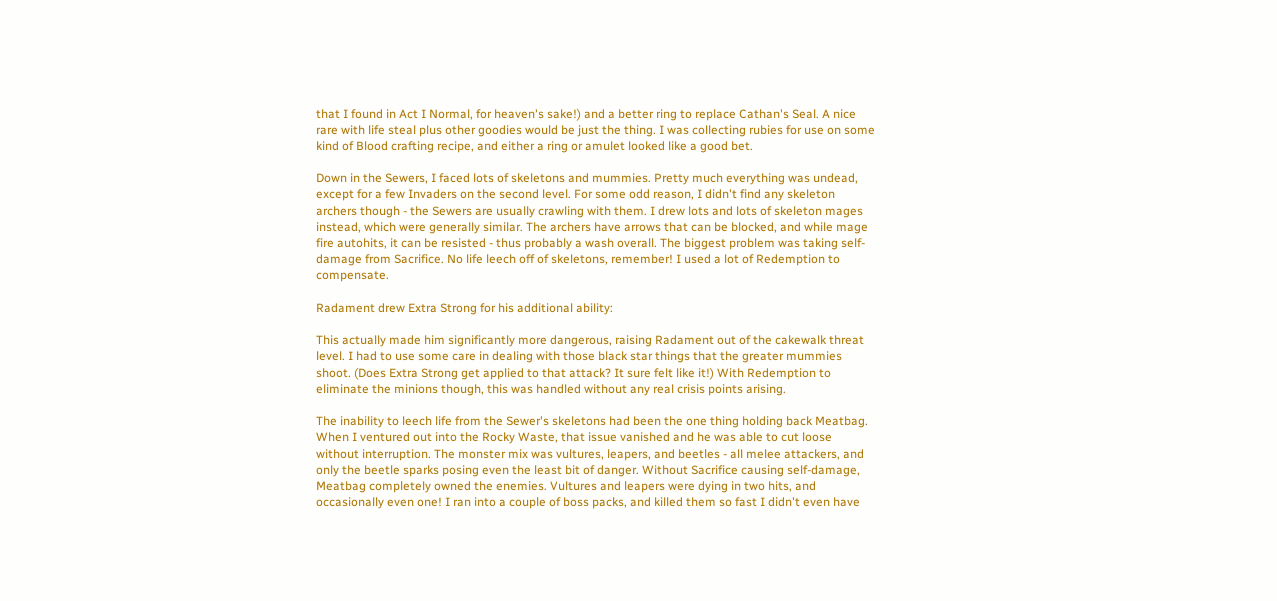that I found in Act I Normal, for heaven's sake!) and a better ring to replace Cathan's Seal. A nice rare with life steal plus other goodies would be just the thing. I was collecting rubies for use on some kind of Blood crafting recipe, and either a ring or amulet looked like a good bet.

Down in the Sewers, I faced lots of skeletons and mummies. Pretty much everything was undead, except for a few Invaders on the second level. For some odd reason, I didn't find any skeleton archers though - the Sewers are usually crawling with them. I drew lots and lots of skeleton mages instead, which were generally similar. The archers have arrows that can be blocked, and while mage fire autohits, it can be resisted - thus probably a wash overall. The biggest problem was taking self-damage from Sacrifice. No life leech off of skeletons, remember! I used a lot of Redemption to compensate.

Radament drew Extra Strong for his additional ability:

This actually made him significantly more dangerous, raising Radament out of the cakewalk threat level. I had to use some care in dealing with those black star things that the greater mummies shoot. (Does Extra Strong get applied to that attack? It sure felt like it!) With Redemption to eliminate the minions though, this was handled without any real crisis points arising.

The inability to leech life from the Sewer's skeletons had been the one thing holding back Meatbag. When I ventured out into the Rocky Waste, that issue vanished and he was able to cut loose without interruption. The monster mix was vultures, leapers, and beetles - all melee attackers, and only the beetle sparks posing even the least bit of danger. Without Sacrifice causing self-damage, Meatbag completely owned the enemies. Vultures and leapers were dying in two hits, and occasionally even one! I ran into a couple of boss packs, and killed them so fast I didn't even have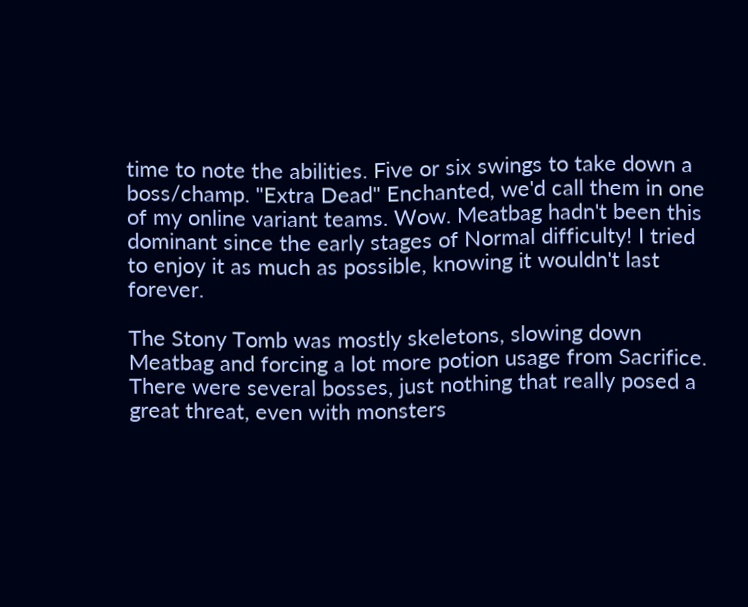time to note the abilities. Five or six swings to take down a boss/champ. "Extra Dead" Enchanted, we'd call them in one of my online variant teams. Wow. Meatbag hadn't been this dominant since the early stages of Normal difficulty! I tried to enjoy it as much as possible, knowing it wouldn't last forever.

The Stony Tomb was mostly skeletons, slowing down Meatbag and forcing a lot more potion usage from Sacrifice. There were several bosses, just nothing that really posed a great threat, even with monsters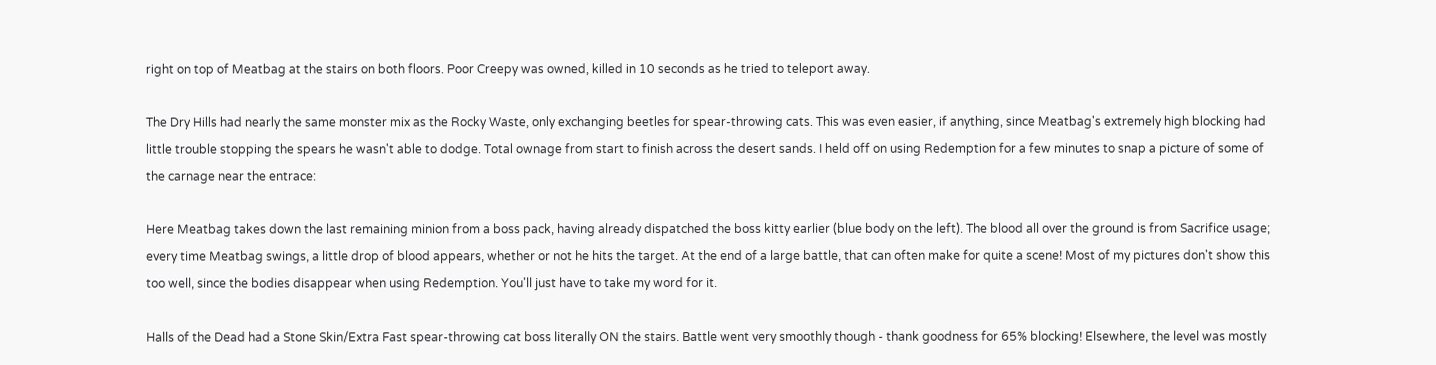right on top of Meatbag at the stairs on both floors. Poor Creepy was owned, killed in 10 seconds as he tried to teleport away.

The Dry Hills had nearly the same monster mix as the Rocky Waste, only exchanging beetles for spear-throwing cats. This was even easier, if anything, since Meatbag's extremely high blocking had little trouble stopping the spears he wasn't able to dodge. Total ownage from start to finish across the desert sands. I held off on using Redemption for a few minutes to snap a picture of some of the carnage near the entrace:

Here Meatbag takes down the last remaining minion from a boss pack, having already dispatched the boss kitty earlier (blue body on the left). The blood all over the ground is from Sacrifice usage; every time Meatbag swings, a little drop of blood appears, whether or not he hits the target. At the end of a large battle, that can often make for quite a scene! Most of my pictures don't show this too well, since the bodies disappear when using Redemption. You'll just have to take my word for it.

Halls of the Dead had a Stone Skin/Extra Fast spear-throwing cat boss literally ON the stairs. Battle went very smoothly though - thank goodness for 65% blocking! Elsewhere, the level was mostly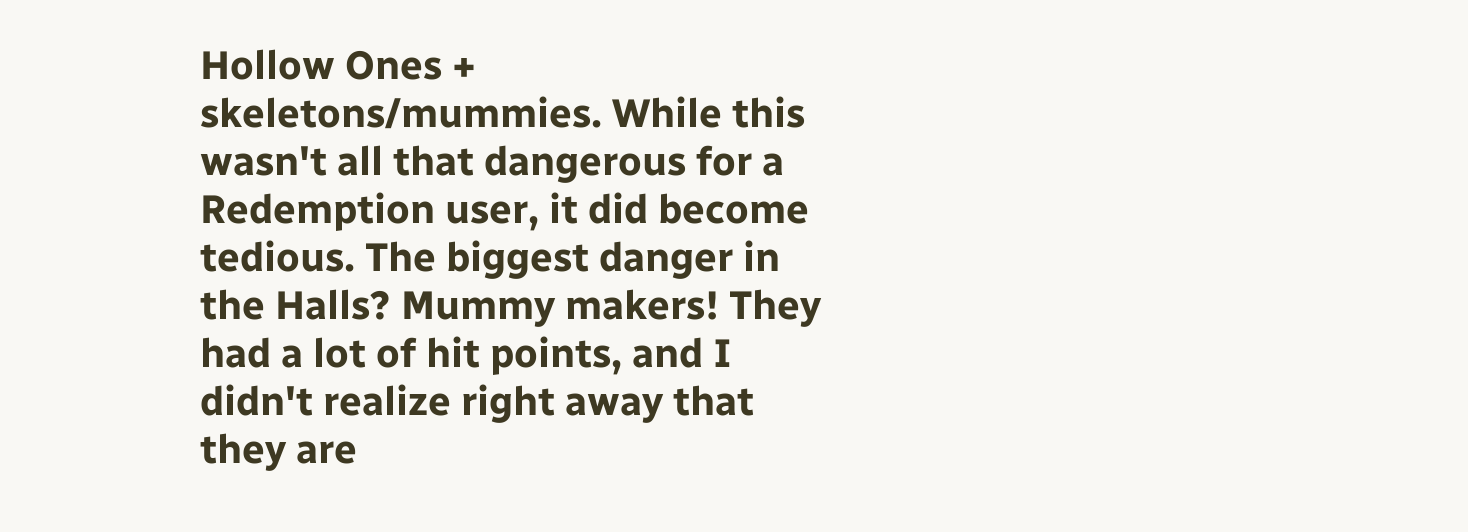Hollow Ones + skeletons/mummies. While this wasn't all that dangerous for a Redemption user, it did become tedious. The biggest danger in the Halls? Mummy makers! They had a lot of hit points, and I didn't realize right away that they are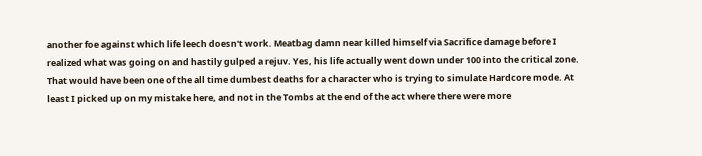another foe against which life leech doesn't work. Meatbag damn near killed himself via Sacrifice damage before I realized what was going on and hastily gulped a rejuv. Yes, his life actually went down under 100 into the critical zone. That would have been one of the all time dumbest deaths for a character who is trying to simulate Hardcore mode. At least I picked up on my mistake here, and not in the Tombs at the end of the act where there were more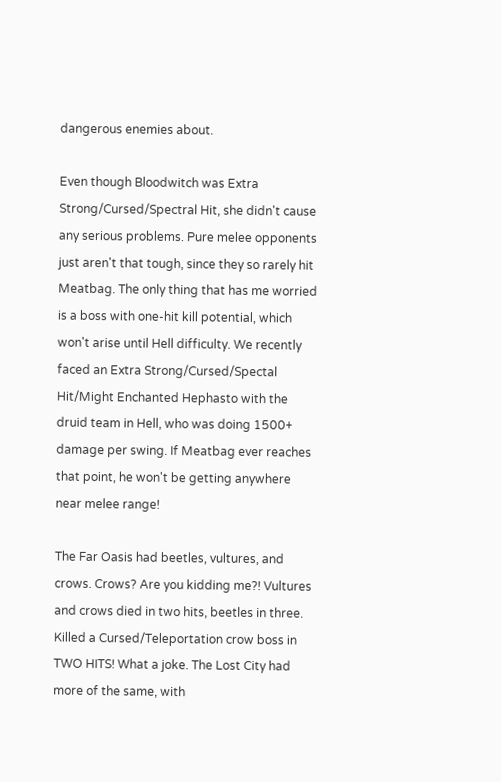dangerous enemies about.

Even though Bloodwitch was Extra Strong/Cursed/Spectral Hit, she didn't cause any serious problems. Pure melee opponents just aren't that tough, since they so rarely hit Meatbag. The only thing that has me worried is a boss with one-hit kill potential, which won't arise until Hell difficulty. We recently faced an Extra Strong/Cursed/Spectal Hit/Might Enchanted Hephasto with the druid team in Hell, who was doing 1500+ damage per swing. If Meatbag ever reaches that point, he won't be getting anywhere near melee range!

The Far Oasis had beetles, vultures, and crows. Crows? Are you kidding me?! Vultures and crows died in two hits, beetles in three. Killed a Cursed/Teleportation crow boss in TWO HITS! What a joke. The Lost City had more of the same, with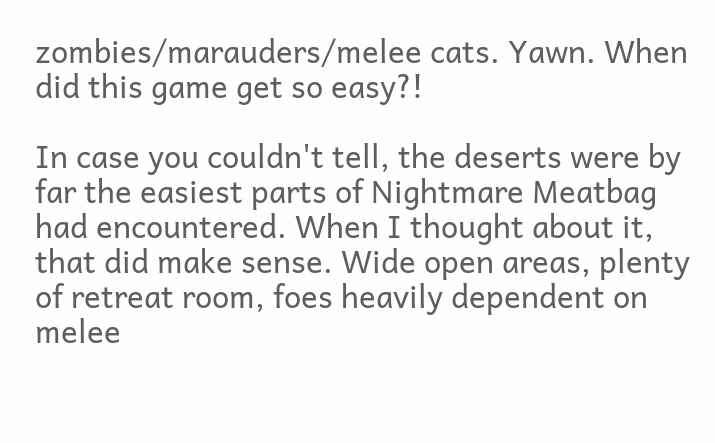zombies/marauders/melee cats. Yawn. When did this game get so easy?!

In case you couldn't tell, the deserts were by far the easiest parts of Nightmare Meatbag had encountered. When I thought about it, that did make sense. Wide open areas, plenty of retreat room, foes heavily dependent on melee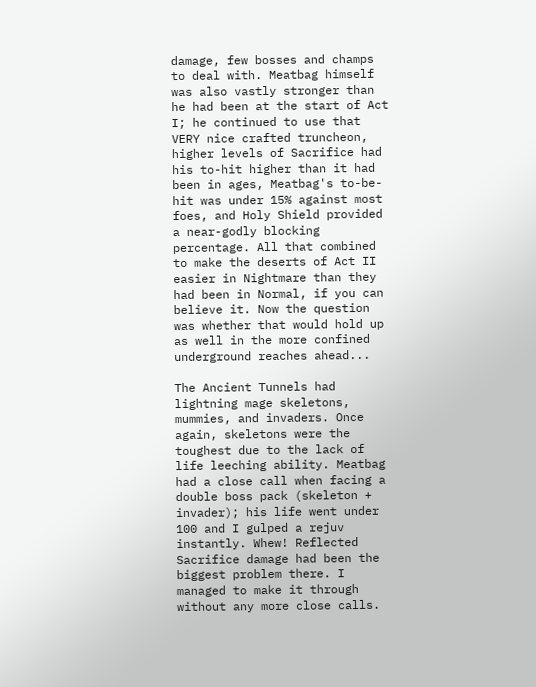damage, few bosses and champs to deal with. Meatbag himself was also vastly stronger than he had been at the start of Act I; he continued to use that VERY nice crafted truncheon, higher levels of Sacrifice had his to-hit higher than it had been in ages, Meatbag's to-be-hit was under 15% against most foes, and Holy Shield provided a near-godly blocking percentage. All that combined to make the deserts of Act II easier in Nightmare than they had been in Normal, if you can believe it. Now the question was whether that would hold up as well in the more confined underground reaches ahead...

The Ancient Tunnels had lightning mage skeletons, mummies, and invaders. Once again, skeletons were the toughest due to the lack of life leeching ability. Meatbag had a close call when facing a double boss pack (skeleton + invader); his life went under 100 and I gulped a rejuv instantly. Whew! Reflected Sacrifice damage had been the biggest problem there. I managed to make it through without any more close calls.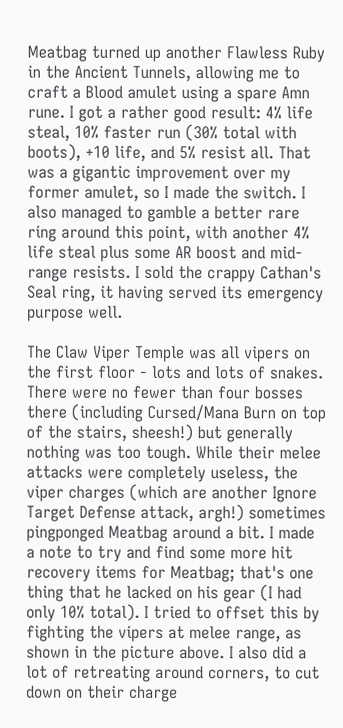Meatbag turned up another Flawless Ruby in the Ancient Tunnels, allowing me to craft a Blood amulet using a spare Amn rune. I got a rather good result: 4% life steal, 10% faster run (30% total with boots), +10 life, and 5% resist all. That was a gigantic improvement over my former amulet, so I made the switch. I also managed to gamble a better rare ring around this point, with another 4% life steal plus some AR boost and mid-range resists. I sold the crappy Cathan's Seal ring, it having served its emergency purpose well.

The Claw Viper Temple was all vipers on the first floor - lots and lots of snakes. There were no fewer than four bosses there (including Cursed/Mana Burn on top of the stairs, sheesh!) but generally nothing was too tough. While their melee attacks were completely useless, the viper charges (which are another Ignore Target Defense attack, argh!) sometimes pingponged Meatbag around a bit. I made a note to try and find some more hit recovery items for Meatbag; that's one thing that he lacked on his gear (I had only 10% total). I tried to offset this by fighting the vipers at melee range, as shown in the picture above. I also did a lot of retreating around corners, to cut down on their charge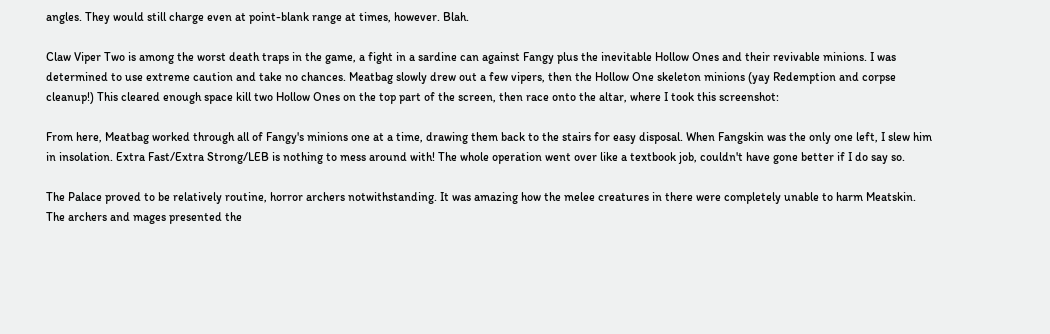angles. They would still charge even at point-blank range at times, however. Blah.

Claw Viper Two is among the worst death traps in the game, a fight in a sardine can against Fangy plus the inevitable Hollow Ones and their revivable minions. I was determined to use extreme caution and take no chances. Meatbag slowly drew out a few vipers, then the Hollow One skeleton minions (yay Redemption and corpse cleanup!) This cleared enough space kill two Hollow Ones on the top part of the screen, then race onto the altar, where I took this screenshot:

From here, Meatbag worked through all of Fangy's minions one at a time, drawing them back to the stairs for easy disposal. When Fangskin was the only one left, I slew him in insolation. Extra Fast/Extra Strong/LEB is nothing to mess around with! The whole operation went over like a textbook job, couldn't have gone better if I do say so.

The Palace proved to be relatively routine, horror archers notwithstanding. It was amazing how the melee creatures in there were completely unable to harm Meatskin. The archers and mages presented the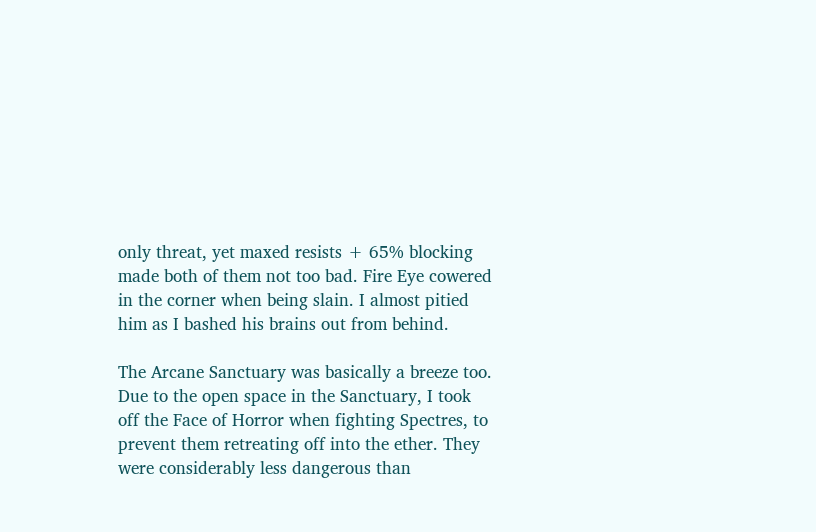only threat, yet maxed resists + 65% blocking made both of them not too bad. Fire Eye cowered in the corner when being slain. I almost pitied him as I bashed his brains out from behind.

The Arcane Sanctuary was basically a breeze too. Due to the open space in the Sanctuary, I took off the Face of Horror when fighting Spectres, to prevent them retreating off into the ether. They were considerably less dangerous than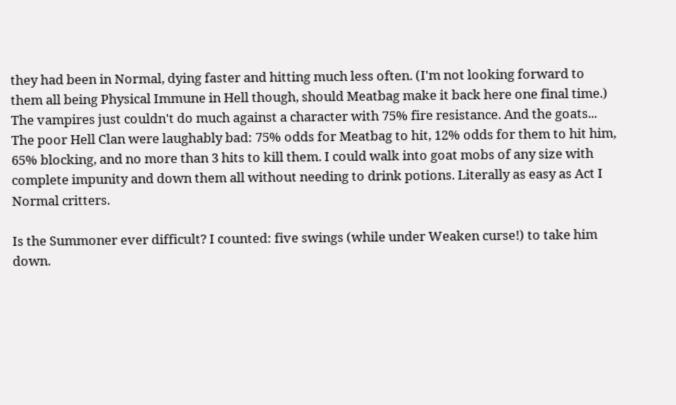they had been in Normal, dying faster and hitting much less often. (I'm not looking forward to them all being Physical Immune in Hell though, should Meatbag make it back here one final time.) The vampires just couldn't do much against a character with 75% fire resistance. And the goats... The poor Hell Clan were laughably bad: 75% odds for Meatbag to hit, 12% odds for them to hit him, 65% blocking, and no more than 3 hits to kill them. I could walk into goat mobs of any size with complete impunity and down them all without needing to drink potions. Literally as easy as Act I Normal critters.

Is the Summoner ever difficult? I counted: five swings (while under Weaken curse!) to take him down.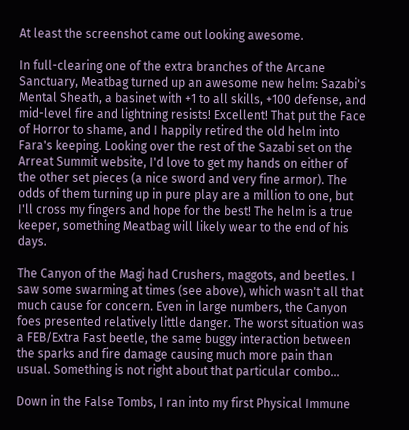At least the screenshot came out looking awesome.

In full-clearing one of the extra branches of the Arcane Sanctuary, Meatbag turned up an awesome new helm: Sazabi's Mental Sheath, a basinet with +1 to all skills, +100 defense, and mid-level fire and lightning resists! Excellent! That put the Face of Horror to shame, and I happily retired the old helm into Fara's keeping. Looking over the rest of the Sazabi set on the Arreat Summit website, I'd love to get my hands on either of the other set pieces (a nice sword and very fine armor). The odds of them turning up in pure play are a million to one, but I'll cross my fingers and hope for the best! The helm is a true keeper, something Meatbag will likely wear to the end of his days.

The Canyon of the Magi had Crushers, maggots, and beetles. I saw some swarming at times (see above), which wasn't all that much cause for concern. Even in large numbers, the Canyon foes presented relatively little danger. The worst situation was a FEB/Extra Fast beetle, the same buggy interaction between the sparks and fire damage causing much more pain than usual. Something is not right about that particular combo...

Down in the False Tombs, I ran into my first Physical Immune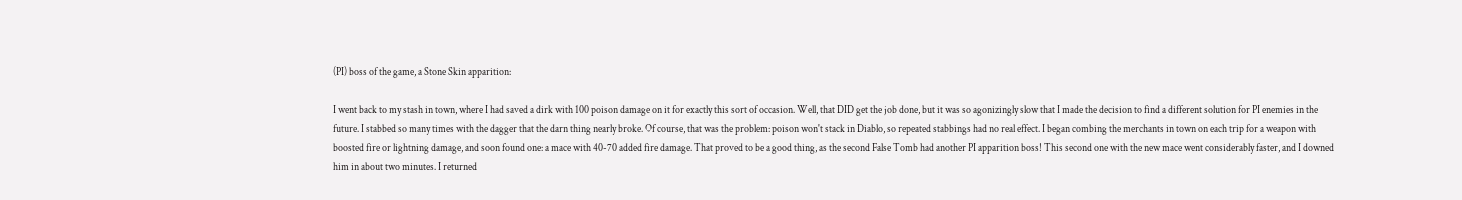(PI) boss of the game, a Stone Skin apparition:

I went back to my stash in town, where I had saved a dirk with 100 poison damage on it for exactly this sort of occasion. Well, that DID get the job done, but it was so agonizingly slow that I made the decision to find a different solution for PI enemies in the future. I stabbed so many times with the dagger that the darn thing nearly broke. Of course, that was the problem: poison won't stack in Diablo, so repeated stabbings had no real effect. I began combing the merchants in town on each trip for a weapon with boosted fire or lightning damage, and soon found one: a mace with 40-70 added fire damage. That proved to be a good thing, as the second False Tomb had another PI apparition boss! This second one with the new mace went considerably faster, and I downed him in about two minutes. I returned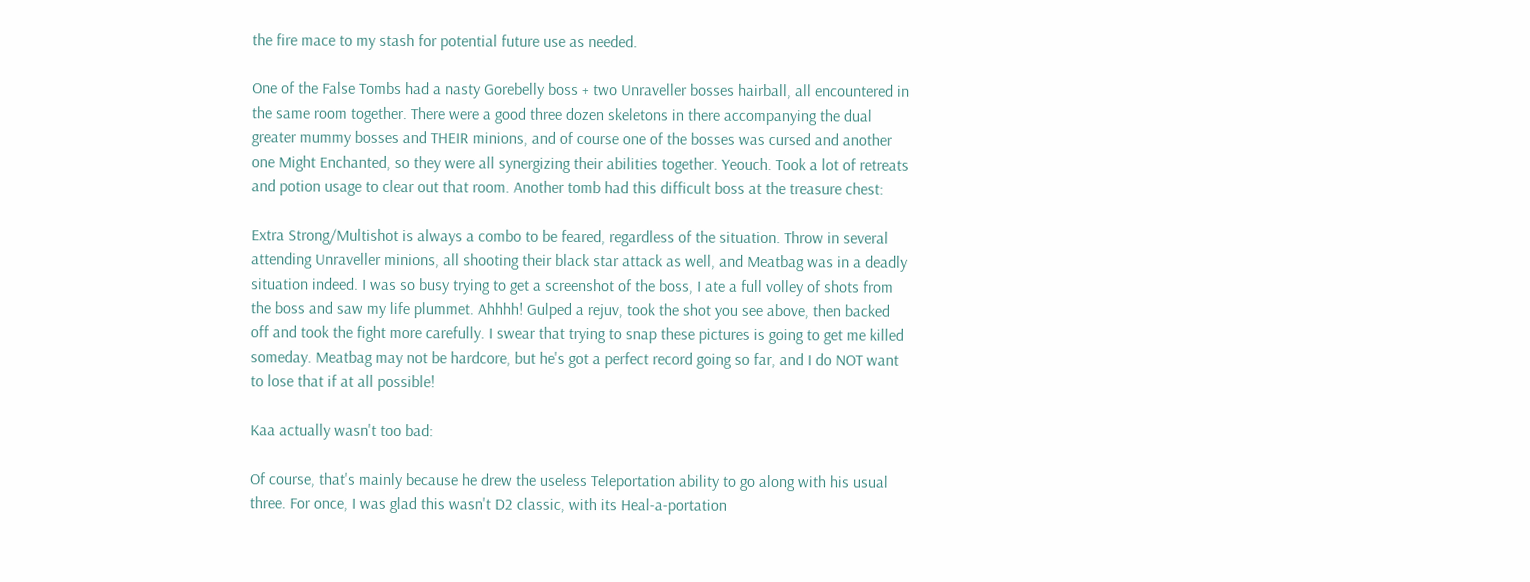the fire mace to my stash for potential future use as needed.

One of the False Tombs had a nasty Gorebelly boss + two Unraveller bosses hairball, all encountered in the same room together. There were a good three dozen skeletons in there accompanying the dual greater mummy bosses and THEIR minions, and of course one of the bosses was cursed and another one Might Enchanted, so they were all synergizing their abilities together. Yeouch. Took a lot of retreats and potion usage to clear out that room. Another tomb had this difficult boss at the treasure chest:

Extra Strong/Multishot is always a combo to be feared, regardless of the situation. Throw in several attending Unraveller minions, all shooting their black star attack as well, and Meatbag was in a deadly situation indeed. I was so busy trying to get a screenshot of the boss, I ate a full volley of shots from the boss and saw my life plummet. Ahhhh! Gulped a rejuv, took the shot you see above, then backed off and took the fight more carefully. I swear that trying to snap these pictures is going to get me killed someday. Meatbag may not be hardcore, but he's got a perfect record going so far, and I do NOT want to lose that if at all possible!

Kaa actually wasn't too bad:

Of course, that's mainly because he drew the useless Teleportation ability to go along with his usual three. For once, I was glad this wasn't D2 classic, with its Heal-a-portation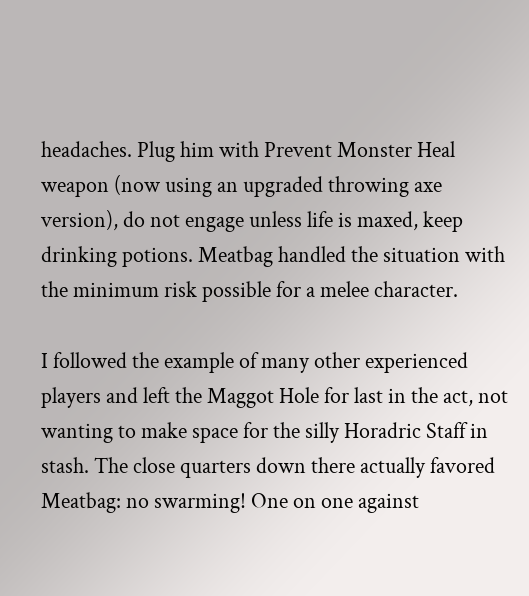headaches. Plug him with Prevent Monster Heal weapon (now using an upgraded throwing axe version), do not engage unless life is maxed, keep drinking potions. Meatbag handled the situation with the minimum risk possible for a melee character.

I followed the example of many other experienced players and left the Maggot Hole for last in the act, not wanting to make space for the silly Horadric Staff in stash. The close quarters down there actually favored Meatbag: no swarming! One on one against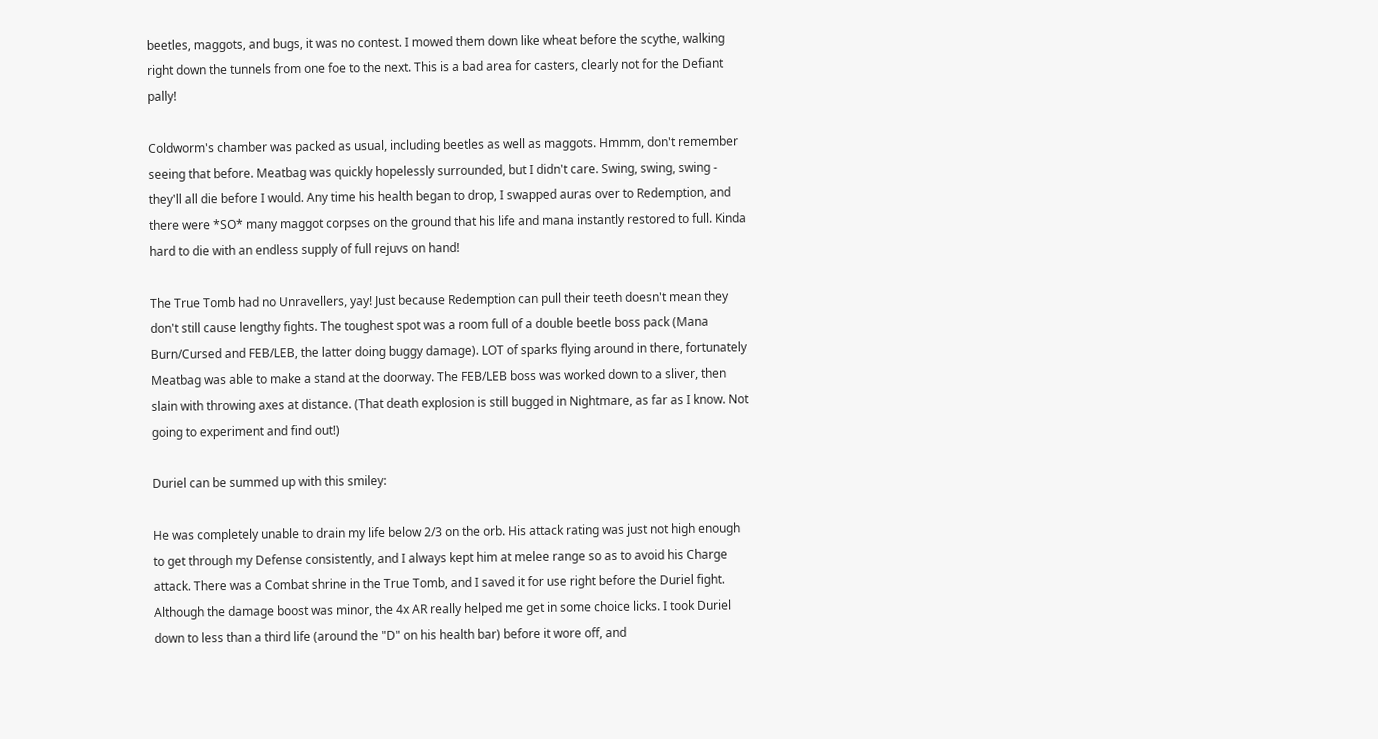beetles, maggots, and bugs, it was no contest. I mowed them down like wheat before the scythe, walking right down the tunnels from one foe to the next. This is a bad area for casters, clearly not for the Defiant pally!

Coldworm's chamber was packed as usual, including beetles as well as maggots. Hmmm, don't remember seeing that before. Meatbag was quickly hopelessly surrounded, but I didn't care. Swing, swing, swing - they'll all die before I would. Any time his health began to drop, I swapped auras over to Redemption, and there were *SO* many maggot corpses on the ground that his life and mana instantly restored to full. Kinda hard to die with an endless supply of full rejuvs on hand!

The True Tomb had no Unravellers, yay! Just because Redemption can pull their teeth doesn't mean they don't still cause lengthy fights. The toughest spot was a room full of a double beetle boss pack (Mana Burn/Cursed and FEB/LEB, the latter doing buggy damage). LOT of sparks flying around in there, fortunately Meatbag was able to make a stand at the doorway. The FEB/LEB boss was worked down to a sliver, then slain with throwing axes at distance. (That death explosion is still bugged in Nightmare, as far as I know. Not going to experiment and find out!)

Duriel can be summed up with this smiley:

He was completely unable to drain my life below 2/3 on the orb. His attack rating was just not high enough to get through my Defense consistently, and I always kept him at melee range so as to avoid his Charge attack. There was a Combat shrine in the True Tomb, and I saved it for use right before the Duriel fight. Although the damage boost was minor, the 4x AR really helped me get in some choice licks. I took Duriel down to less than a third life (around the "D" on his health bar) before it wore off, and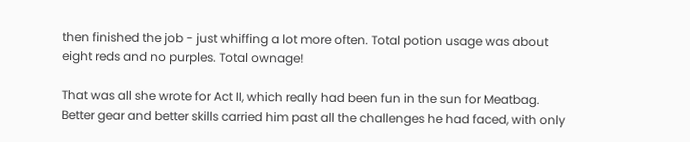then finished the job - just whiffing a lot more often. Total potion usage was about eight reds and no purples. Total ownage!

That was all she wrote for Act II, which really had been fun in the sun for Meatbag. Better gear and better skills carried him past all the challenges he had faced, with only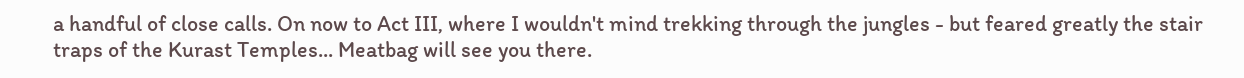a handful of close calls. On now to Act III, where I wouldn't mind trekking through the jungles - but feared greatly the stair traps of the Kurast Temples... Meatbag will see you there.